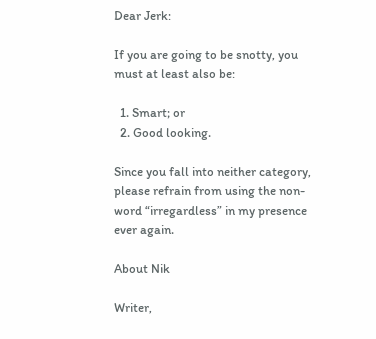Dear Jerk:

If you are going to be snotty, you must at least also be:

  1. Smart; or
  2. Good looking.

Since you fall into neither category, please refrain from using the non-word “irregardless” in my presence ever again.

About Nik

Writer,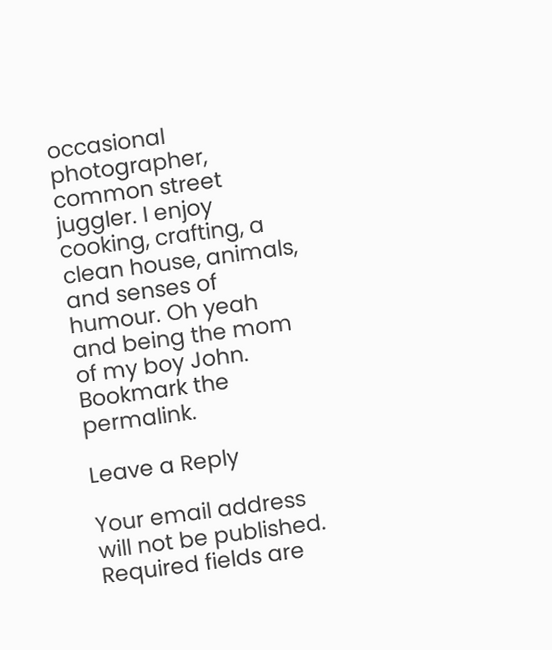occasional photographer, common street juggler. I enjoy cooking, crafting, a clean house, animals, and senses of humour. Oh yeah and being the mom of my boy John.
Bookmark the permalink.

Leave a Reply

Your email address will not be published. Required fields are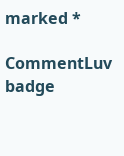marked *

CommentLuv badge